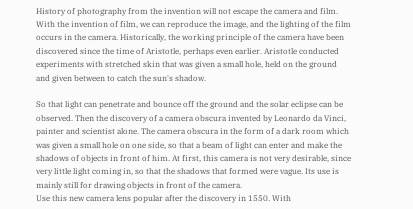History of photography from the invention will not escape the camera and film. With the invention of film, we can reproduce the image, and the lighting of the film occurs in the camera. Historically, the working principle of the camera have been discovered since the time of Aristotle, perhaps even earlier. Aristotle conducted experiments with stretched skin that was given a small hole, held on the ground and given between to catch the sun's shadow.

So that light can penetrate and bounce off the ground and the solar eclipse can be observed. Then the discovery of a camera obscura invented by Leonardo da Vinci, painter and scientist alone. The camera obscura in the form of a dark room which was given a small hole on one side, so that a beam of light can enter and make the shadows of objects in front of him. At first, this camera is not very desirable, since very little light coming in, so that the shadows that formed were vague. Its use is mainly still for drawing objects in front of the camera.
Use this new camera lens popular after the discovery in 1550. With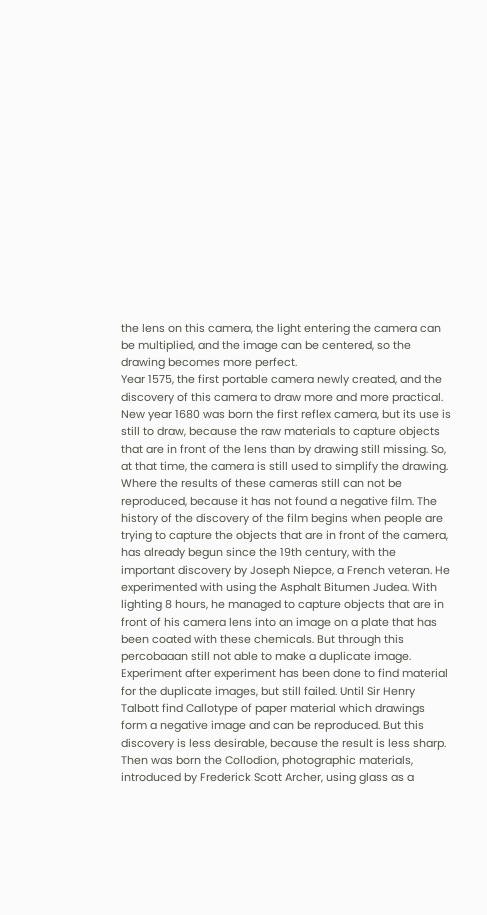the lens on this camera, the light entering the camera can be multiplied, and the image can be centered, so the drawing becomes more perfect.
Year 1575, the first portable camera newly created, and the discovery of this camera to draw more and more practical. New year 1680 was born the first reflex camera, but its use is still to draw, because the raw materials to capture objects that are in front of the lens than by drawing still missing. So, at that time, the camera is still used to simplify the drawing. Where the results of these cameras still can not be reproduced, because it has not found a negative film. The history of the discovery of the film begins when people are trying to capture the objects that are in front of the camera, has already begun since the 19th century, with the important discovery by Joseph Niepce, a French veteran. He experimented with using the Asphalt Bitumen Judea. With lighting 8 hours, he managed to capture objects that are in front of his camera lens into an image on a plate that has been coated with these chemicals. But through this percobaaan still not able to make a duplicate image. Experiment after experiment has been done to find material for the duplicate images, but still failed. Until Sir Henry Talbott find Callotype of paper material which drawings form a negative image and can be reproduced. But this discovery is less desirable, because the result is less sharp. Then was born the Collodion, photographic materials, introduced by Frederick Scott Archer, using glass as a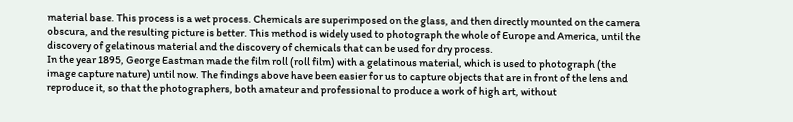material base. This process is a wet process. Chemicals are superimposed on the glass, and then directly mounted on the camera obscura, and the resulting picture is better. This method is widely used to photograph the whole of Europe and America, until the discovery of gelatinous material and the discovery of chemicals that can be used for dry process.
In the year 1895, George Eastman made the film roll (roll film) with a gelatinous material, which is used to photograph (the image capture nature) until now. The findings above have been easier for us to capture objects that are in front of the lens and reproduce it, so that the photographers, both amateur and professional to produce a work of high art, without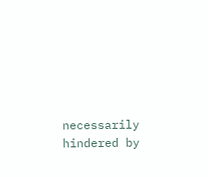necessarily hindered by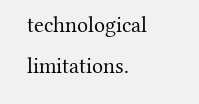technological limitations.